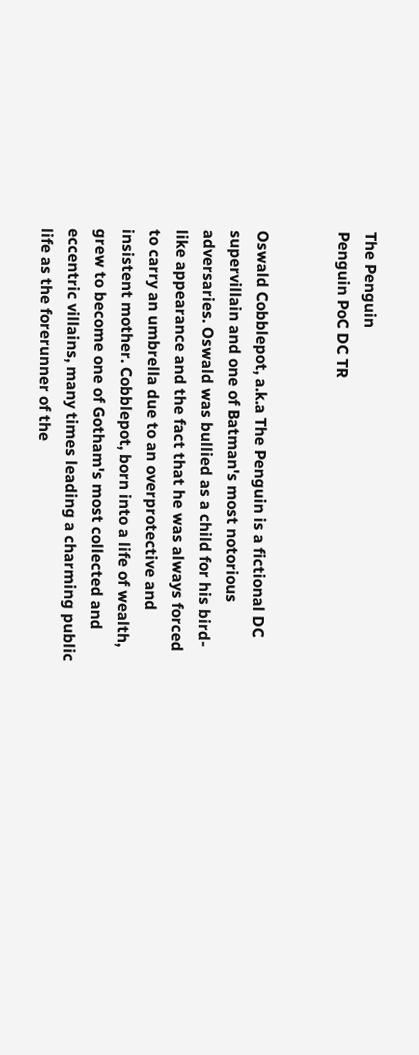The Penguin
Penguin PoC DC TR


Oswald Cobblepot, a.k.a The Penguin is a fictional DC supervillain and one of Batman's most notorious adversaries. Oswald was bullied as a child for his bird-like appearance and the fact that he was always forced to carry an umbrella due to an overprotective and insistent mother. Cobblepot, born into a life of wealth, grew to become one of Gotham's most collected and eccentric villains, many times leading a charming public life as the forerunner of the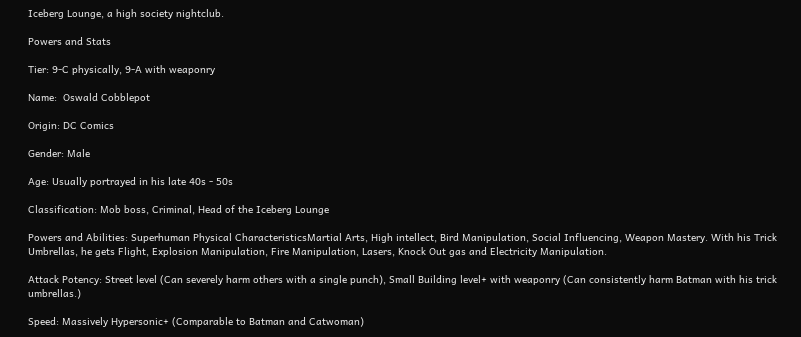Iceberg Lounge, a high society nightclub.

Powers and Stats

Tier: 9-C physically, 9-A with weaponry

Name:  Oswald Cobblepot

Origin: DC Comics

Gender: Male

Age: Usually portrayed in his late 40s - 50s

Classification: Mob boss, Criminal, Head of the Iceberg Lounge

Powers and Abilities: Superhuman Physical CharacteristicsMartial Arts, High intellect, Bird Manipulation, Social Influencing, Weapon Mastery. With his Trick Umbrellas, he gets Flight, Explosion Manipulation, Fire Manipulation, Lasers, Knock Out gas and Electricity Manipulation.

Attack Potency: Street level (Can severely harm others with a single punch), Small Building level+ with weaponry (Can consistently harm Batman with his trick umbrellas.)

Speed: Massively Hypersonic+ (Comparable to Batman and Catwoman)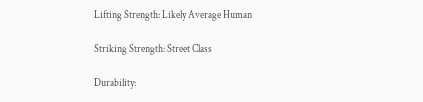Lifting Strength: Likely Average Human

Striking Strength: Street Class

Durability: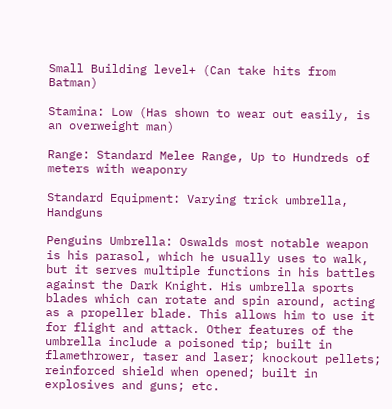Small Building level+ (Can take hits from Batman)

Stamina: Low (Has shown to wear out easily, is an overweight man)

Range: Standard Melee Range, Up to Hundreds of meters with weaponry

Standard Equipment: Varying trick umbrella, Handguns

Penguins Umbrella: Oswalds most notable weapon is his parasol, which he usually uses to walk, but it serves multiple functions in his battles against the Dark Knight. His umbrella sports blades which can rotate and spin around, acting as a propeller blade. This allows him to use it for flight and attack. Other features of the umbrella include a poisoned tip; built in flamethrower, taser and laser; knockout pellets; reinforced shield when opened; built in explosives and guns; etc.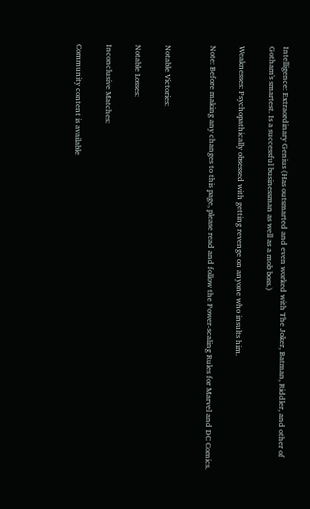Intelligence: Extraordinary Genius (Has outsmarted and even worked with The Joker, Batman, Riddler, and other of Gotham's smartest. Is a successful businessman as well as a mob boss.)

Weaknesses: Psychopathically obsessed with getting revenge on anyone who insults him.

Note: Before making any changes to this page, please read and follow the Power-scaling Rules for Marvel and DC Comics.


Notable Victories:

Notable Losses:

Inconclusive Matches:

Community content is available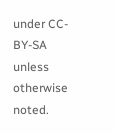under CC-BY-SA unless otherwise noted.